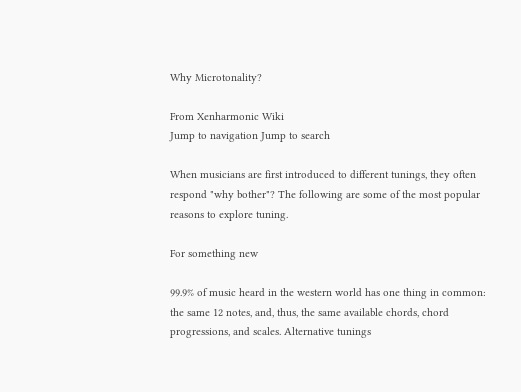Why Microtonality?

From Xenharmonic Wiki
Jump to navigation Jump to search

When musicians are first introduced to different tunings, they often respond "why bother"? The following are some of the most popular reasons to explore tuning.

For something new

99.9% of music heard in the western world has one thing in common: the same 12 notes, and, thus, the same available chords, chord progressions, and scales. Alternative tunings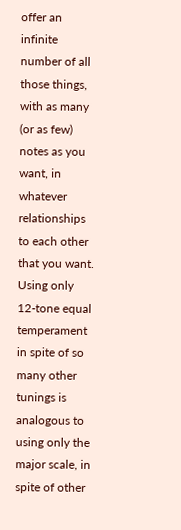offer an infinite number of all those things, with as many (or as few) notes as you want, in whatever relationships to each other that you want. Using only 12-tone equal temperament in spite of so many other tunings is analogous to using only the major scale, in spite of other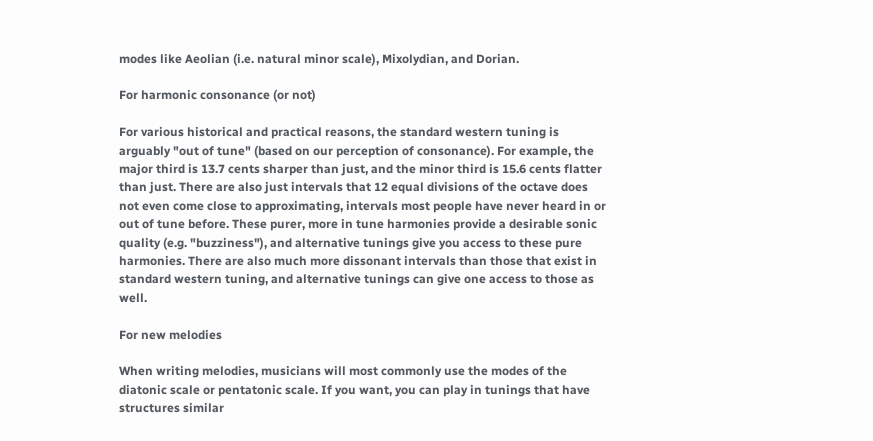modes like Aeolian (i.e. natural minor scale), Mixolydian, and Dorian.

For harmonic consonance (or not)

For various historical and practical reasons, the standard western tuning is arguably "out of tune" (based on our perception of consonance). For example, the major third is 13.7 cents sharper than just, and the minor third is 15.6 cents flatter than just. There are also just intervals that 12 equal divisions of the octave does not even come close to approximating, intervals most people have never heard in or out of tune before. These purer, more in tune harmonies provide a desirable sonic quality (e.g. "buzziness"), and alternative tunings give you access to these pure harmonies. There are also much more dissonant intervals than those that exist in standard western tuning, and alternative tunings can give one access to those as well.

For new melodies

When writing melodies, musicians will most commonly use the modes of the diatonic scale or pentatonic scale. If you want, you can play in tunings that have structures similar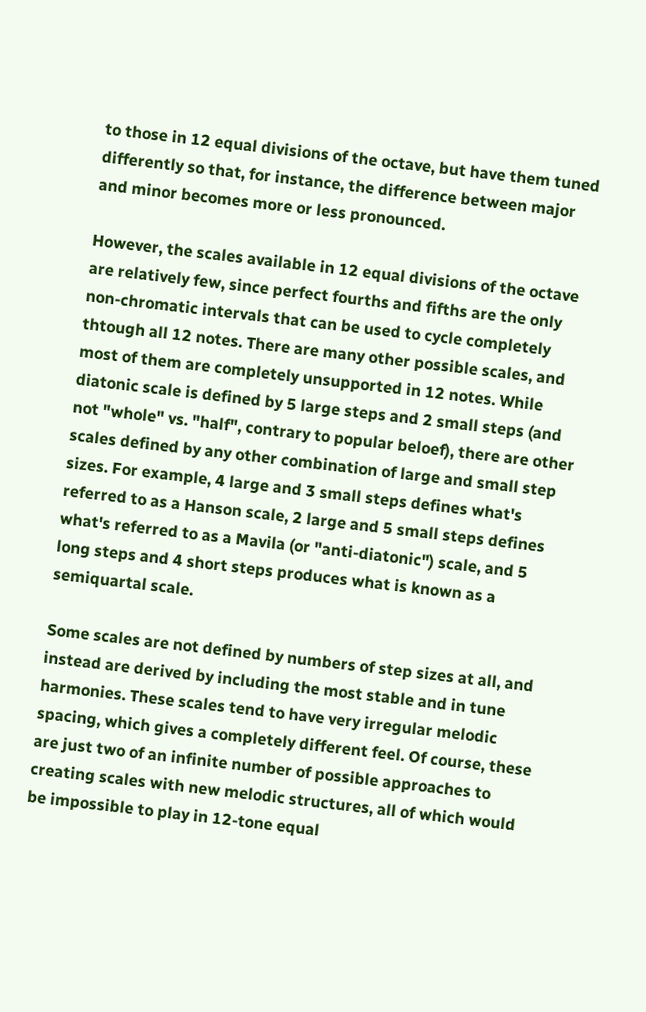to those in 12 equal divisions of the octave, but have them tuned differently so that, for instance, the difference between major and minor becomes more or less pronounced.

However, the scales available in 12 equal divisions of the octave are relatively few, since perfect fourths and fifths are the only non-chromatic intervals that can be used to cycle completely thtough all 12 notes. There are many other possible scales, and most of them are completely unsupported in 12 notes. While diatonic scale is defined by 5 large steps and 2 small steps (and not "whole" vs. "half", contrary to popular beloef), there are other scales defined by any other combination of large and small step sizes. For example, 4 large and 3 small steps defines what's referred to as a Hanson scale, 2 large and 5 small steps defines what's referred to as a Mavila (or "anti-diatonic") scale, and 5 long steps and 4 short steps produces what is known as a semiquartal scale.

Some scales are not defined by numbers of step sizes at all, and instead are derived by including the most stable and in tune harmonies. These scales tend to have very irregular melodic spacing, which gives a completely different feel. Of course, these are just two of an infinite number of possible approaches to creating scales with new melodic structures, all of which would be impossible to play in 12-tone equal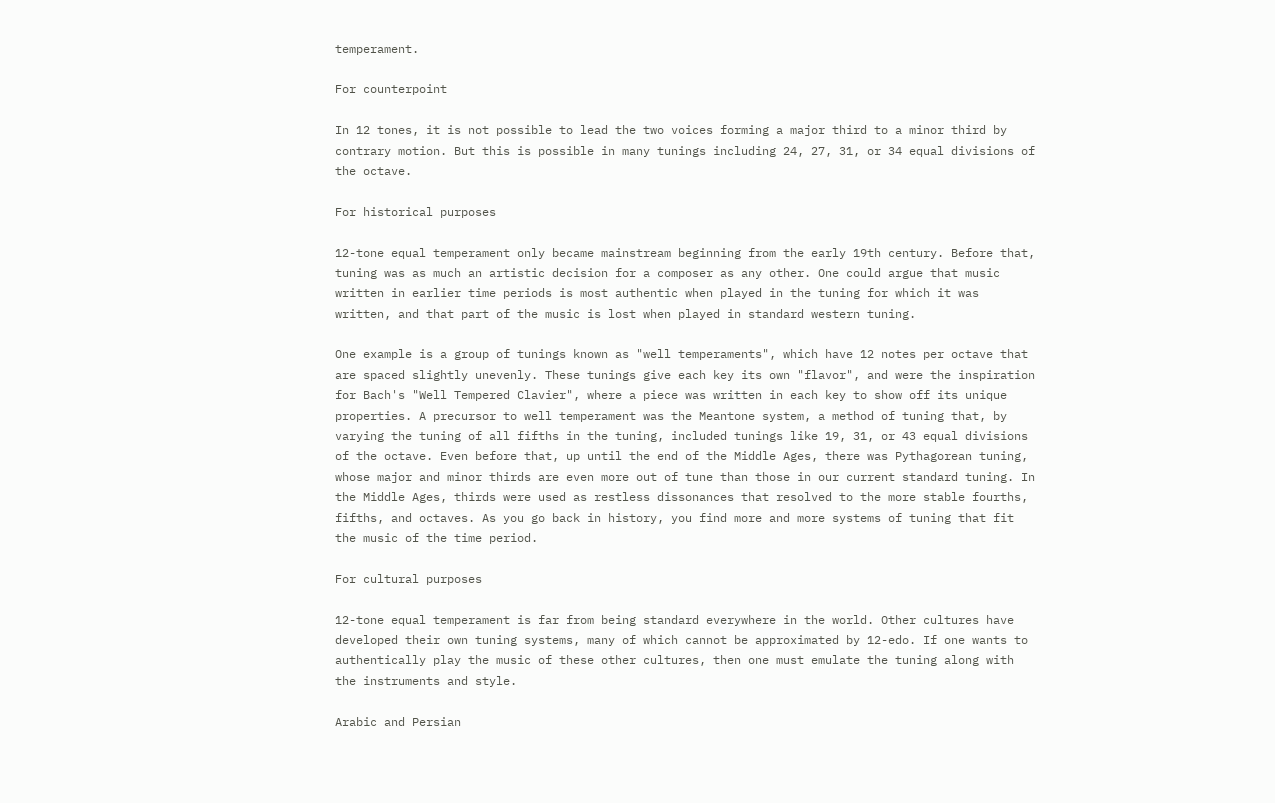temperament.

For counterpoint

In 12 tones, it is not possible to lead the two voices forming a major third to a minor third by contrary motion. But this is possible in many tunings including 24, 27, 31, or 34 equal divisions of the octave.

For historical purposes

12-tone equal temperament only became mainstream beginning from the early 19th century. Before that, tuning was as much an artistic decision for a composer as any other. One could argue that music written in earlier time periods is most authentic when played in the tuning for which it was written, and that part of the music is lost when played in standard western tuning.

One example is a group of tunings known as "well temperaments", which have 12 notes per octave that are spaced slightly unevenly. These tunings give each key its own "flavor", and were the inspiration for Bach's "Well Tempered Clavier", where a piece was written in each key to show off its unique properties. A precursor to well temperament was the Meantone system, a method of tuning that, by varying the tuning of all fifths in the tuning, included tunings like 19, 31, or 43 equal divisions of the octave. Even before that, up until the end of the Middle Ages, there was Pythagorean tuning, whose major and minor thirds are even more out of tune than those in our current standard tuning. In the Middle Ages, thirds were used as restless dissonances that resolved to the more stable fourths, fifths, and octaves. As you go back in history, you find more and more systems of tuning that fit the music of the time period.

For cultural purposes

12-tone equal temperament is far from being standard everywhere in the world. Other cultures have developed their own tuning systems, many of which cannot be approximated by 12-edo. If one wants to authentically play the music of these other cultures, then one must emulate the tuning along with the instruments and style.

Arabic and Persian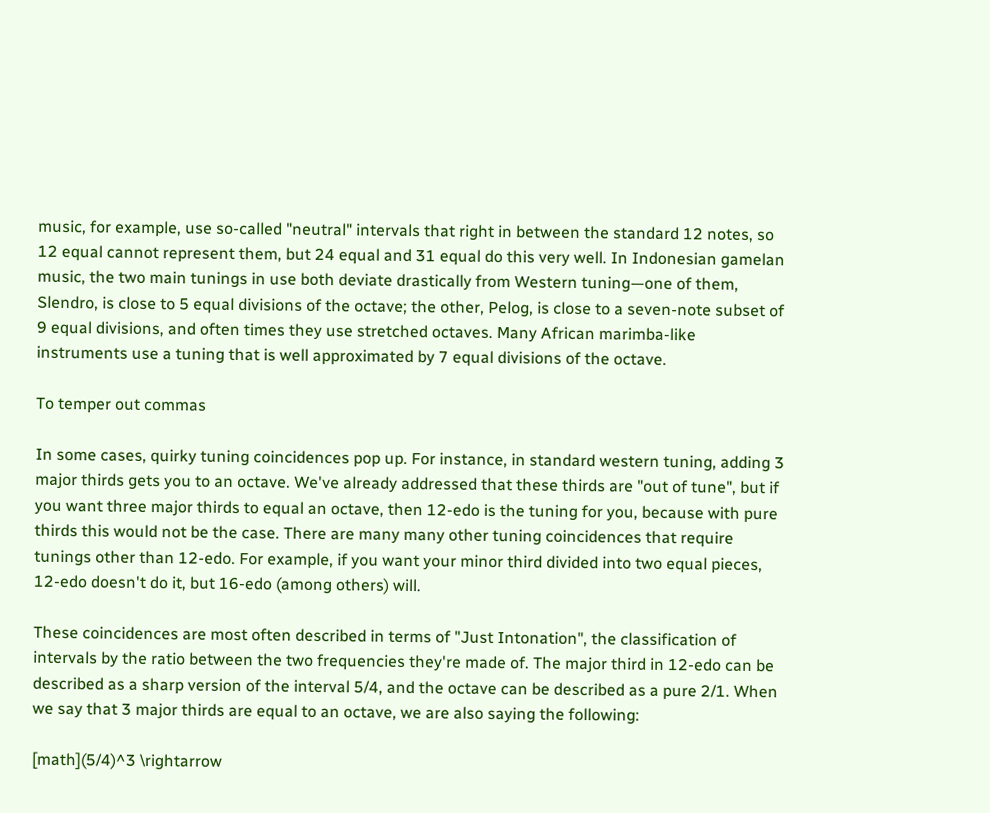music, for example, use so-called "neutral" intervals that right in between the standard 12 notes, so 12 equal cannot represent them, but 24 equal and 31 equal do this very well. In Indonesian gamelan music, the two main tunings in use both deviate drastically from Western tuning—one of them, Slendro, is close to 5 equal divisions of the octave; the other, Pelog, is close to a seven-note subset of 9 equal divisions, and often times they use stretched octaves. Many African marimba-like instruments use a tuning that is well approximated by 7 equal divisions of the octave.

To temper out commas

In some cases, quirky tuning coincidences pop up. For instance, in standard western tuning, adding 3 major thirds gets you to an octave. We've already addressed that these thirds are "out of tune", but if you want three major thirds to equal an octave, then 12-edo is the tuning for you, because with pure thirds this would not be the case. There are many many other tuning coincidences that require tunings other than 12-edo. For example, if you want your minor third divided into two equal pieces, 12-edo doesn't do it, but 16-edo (among others) will.

These coincidences are most often described in terms of "Just Intonation", the classification of intervals by the ratio between the two frequencies they're made of. The major third in 12-edo can be described as a sharp version of the interval 5/4, and the octave can be described as a pure 2/1. When we say that 3 major thirds are equal to an octave, we are also saying the following:

[math](5/4)^3 \rightarrow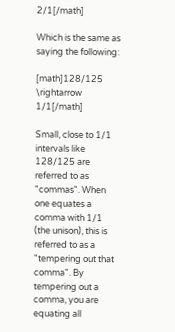2/1[/math]

Which is the same as saying the following:

[math]128/125 \rightarrow 1/1[/math]

Small, close to 1/1 intervals like 128/125 are referred to as "commas". When one equates a comma with 1/1 (the unison), this is referred to as a "tempering out that comma". By tempering out a comma, you are equating all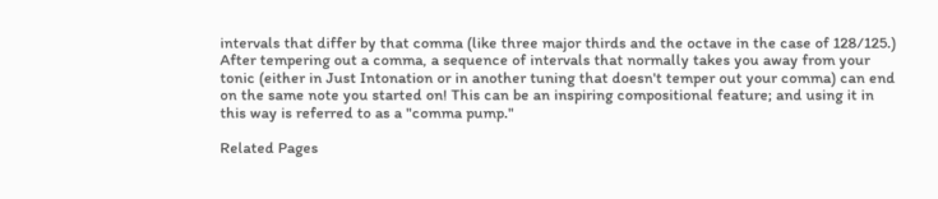intervals that differ by that comma (like three major thirds and the octave in the case of 128/125.) After tempering out a comma, a sequence of intervals that normally takes you away from your tonic (either in Just Intonation or in another tuning that doesn't temper out your comma) can end on the same note you started on! This can be an inspiring compositional feature; and using it in this way is referred to as a "comma pump."

Related Pages